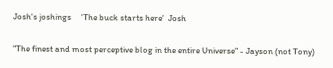Josh's joshings     'The buck starts here'  Josh

"The finest and most perceptive blog in the entire Universe" - Jayson (not Tony)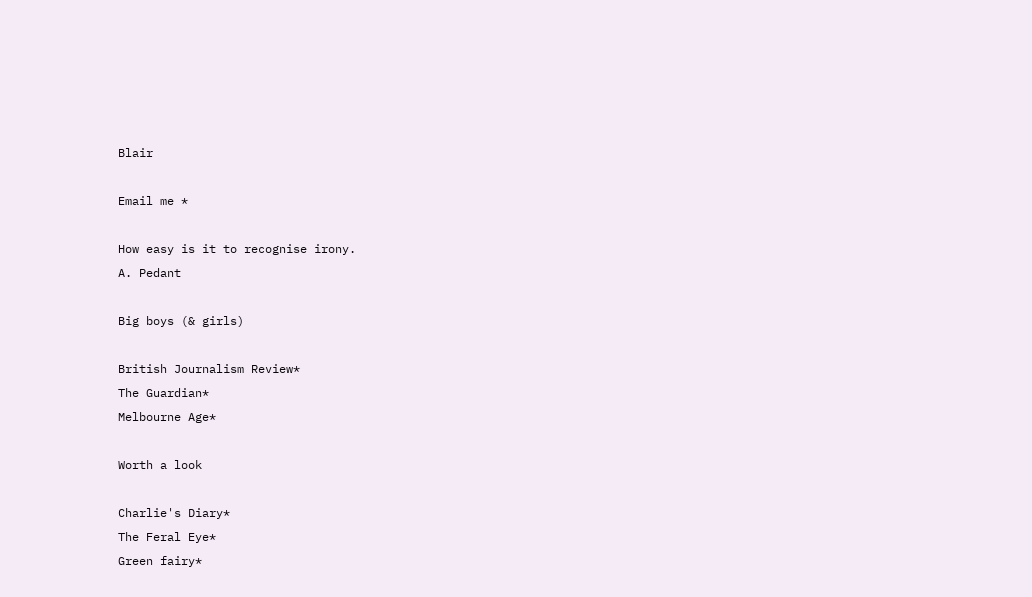Blair

Email me *

How easy is it to recognise irony.
A. Pedant

Big boys (& girls)

British Journalism Review*
The Guardian*
Melbourne Age*

Worth a look

Charlie's Diary*
The Feral Eye*
Green fairy*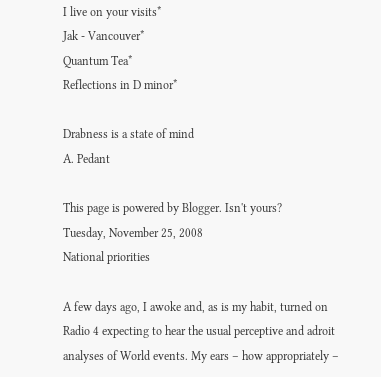I live on your visits*
Jak - Vancouver*
Quantum Tea*
Reflections in D minor*

Drabness is a state of mind
A. Pedant

This page is powered by Blogger. Isn't yours?
Tuesday, November 25, 2008
National priorities

A few days ago, I awoke and, as is my habit, turned on Radio 4 expecting to hear the usual perceptive and adroit analyses of World events. My ears – how appropriately –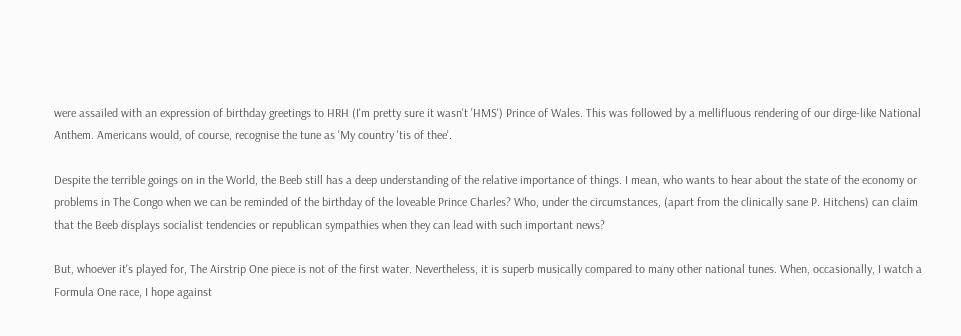were assailed with an expression of birthday greetings to HRH (I'm pretty sure it wasn't 'HMS') Prince of Wales. This was followed by a mellifluous rendering of our dirge-like National Anthem. Americans would, of course, recognise the tune as 'My country 'tis of thee'.

Despite the terrible goings on in the World, the Beeb still has a deep understanding of the relative importance of things. I mean, who wants to hear about the state of the economy or problems in The Congo when we can be reminded of the birthday of the loveable Prince Charles? Who, under the circumstances, (apart from the clinically sane P. Hitchens) can claim that the Beeb displays socialist tendencies or republican sympathies when they can lead with such important news?

But, whoever it's played for, The Airstrip One piece is not of the first water. Nevertheless, it is superb musically compared to many other national tunes. When, occasionally, I watch a Formula One race, I hope against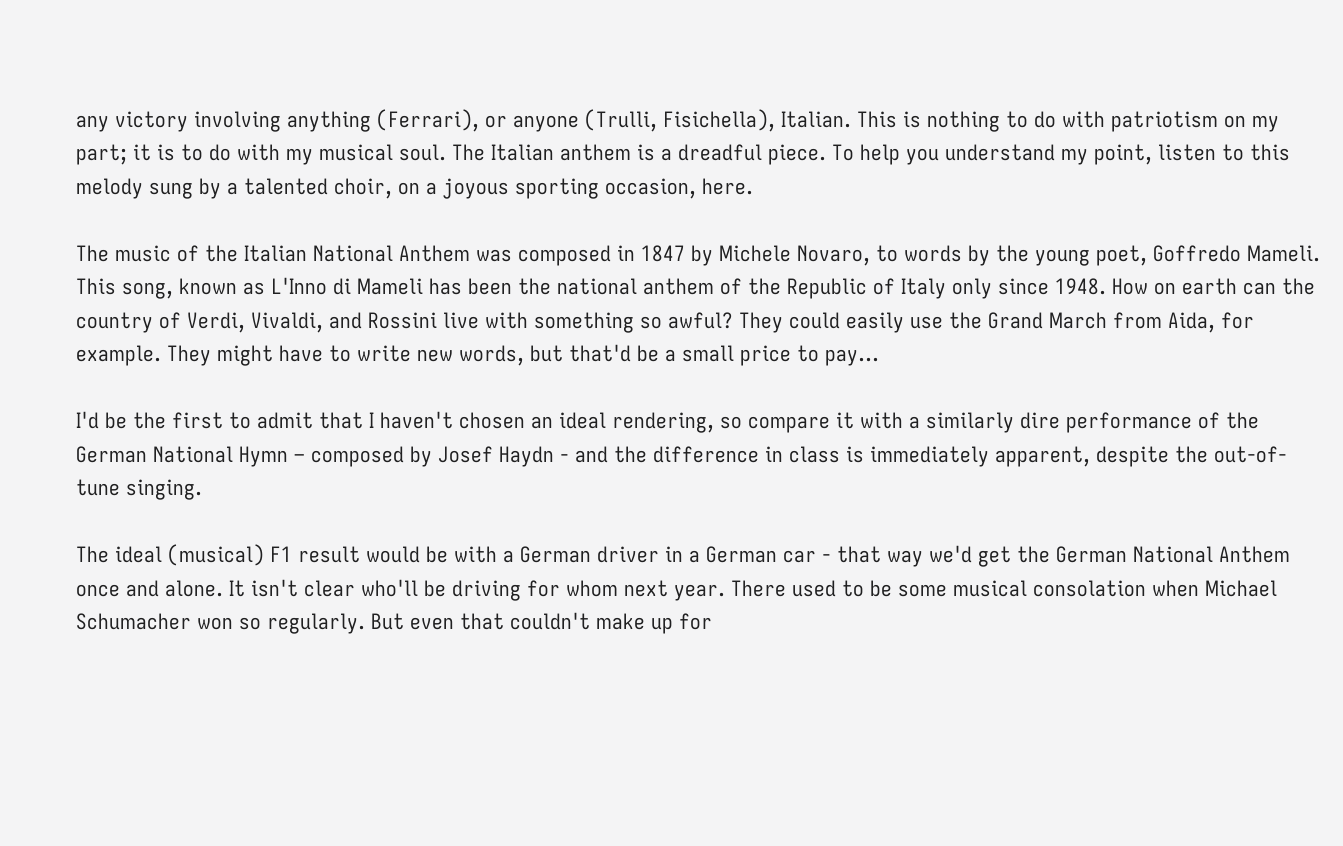any victory involving anything (Ferrari), or anyone (Trulli, Fisichella), Italian. This is nothing to do with patriotism on my part; it is to do with my musical soul. The Italian anthem is a dreadful piece. To help you understand my point, listen to this melody sung by a talented choir, on a joyous sporting occasion, here.

The music of the Italian National Anthem was composed in 1847 by Michele Novaro, to words by the young poet, Goffredo Mameli. This song, known as L'Inno di Mameli has been the national anthem of the Republic of Italy only since 1948. How on earth can the country of Verdi, Vivaldi, and Rossini live with something so awful? They could easily use the Grand March from Aida, for example. They might have to write new words, but that'd be a small price to pay…

I'd be the first to admit that I haven't chosen an ideal rendering, so compare it with a similarly dire performance of the German National Hymn – composed by Josef Haydn - and the difference in class is immediately apparent, despite the out-of-tune singing.

The ideal (musical) F1 result would be with a German driver in a German car - that way we'd get the German National Anthem once and alone. It isn't clear who'll be driving for whom next year. There used to be some musical consolation when Michael Schumacher won so regularly. But even that couldn't make up for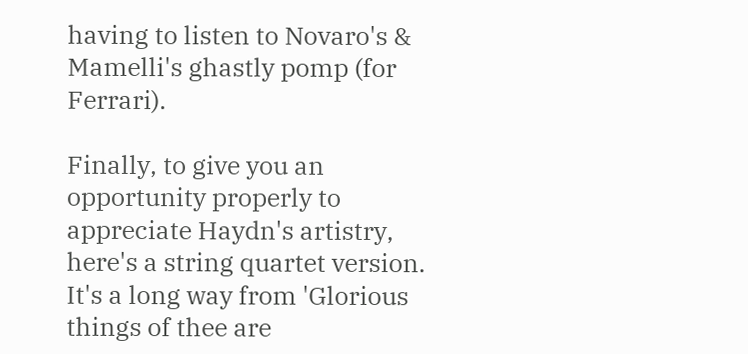having to listen to Novaro's & Mamelli's ghastly pomp (for Ferrari).

Finally, to give you an opportunity properly to appreciate Haydn's artistry, here's a string quartet version. It's a long way from 'Glorious things of thee are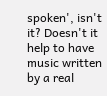spoken', isn't it? Doesn't it help to have music written by a real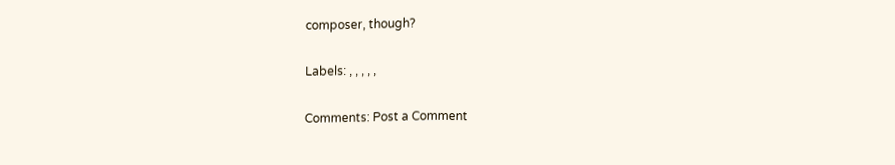composer, though?

Labels: , , , , ,

Comments: Post a Comment